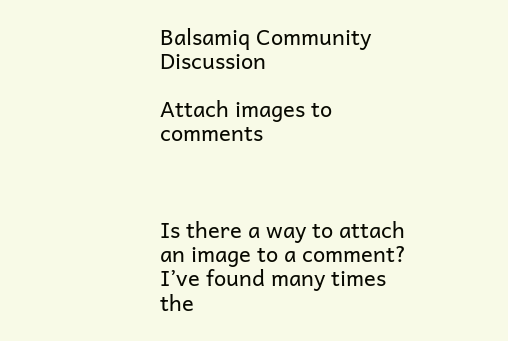Balsamiq Community Discussion

Attach images to comments



Is there a way to attach an image to a comment? I’ve found many times the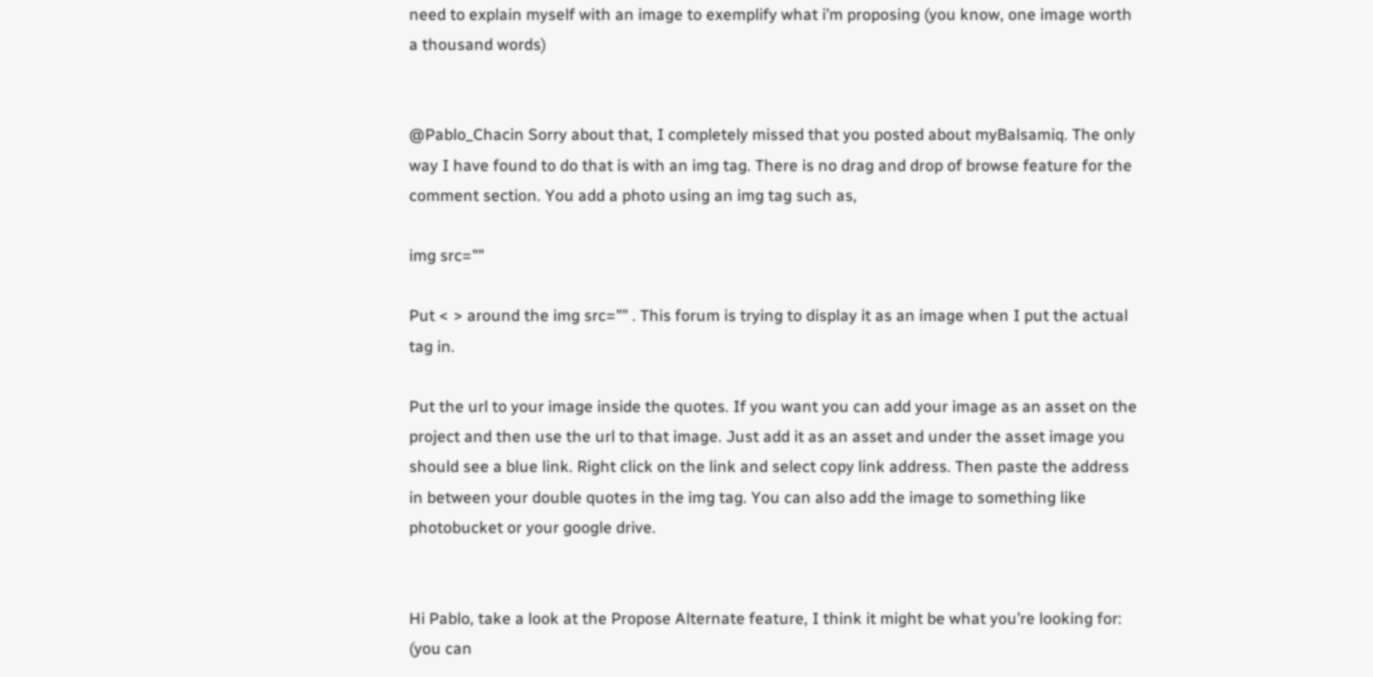need to explain myself with an image to exemplify what i’m proposing (you know, one image worth a thousand words)


@Pablo_Chacin Sorry about that, I completely missed that you posted about myBalsamiq. The only way I have found to do that is with an img tag. There is no drag and drop of browse feature for the comment section. You add a photo using an img tag such as,

img src=""

Put < > around the img src="" . This forum is trying to display it as an image when I put the actual tag in.

Put the url to your image inside the quotes. If you want you can add your image as an asset on the project and then use the url to that image. Just add it as an asset and under the asset image you should see a blue link. Right click on the link and select copy link address. Then paste the address in between your double quotes in the img tag. You can also add the image to something like photobucket or your google drive.


Hi Pablo, take a look at the Propose Alternate feature, I think it might be what you’re looking for: (you can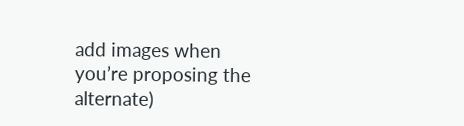add images when you’re proposing the alternate)